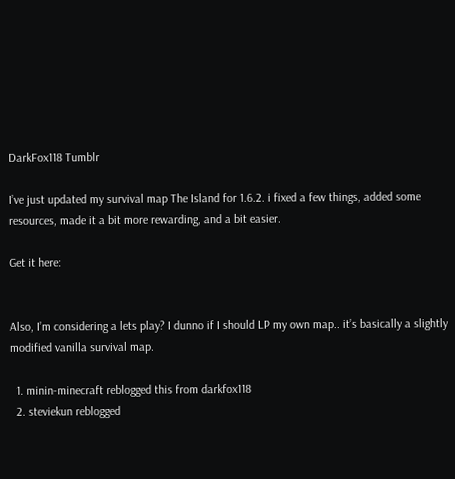DarkFox118 Tumblr

I’ve just updated my survival map The Island for 1.6.2. i fixed a few things, added some resources, made it a bit more rewarding, and a bit easier.

Get it here:


Also, I’m considering a lets play? I dunno if I should LP my own map.. it’s basically a slightly modified vanilla survival map.

  1. minin-minecraft reblogged this from darkfox118
  2. steviekun reblogged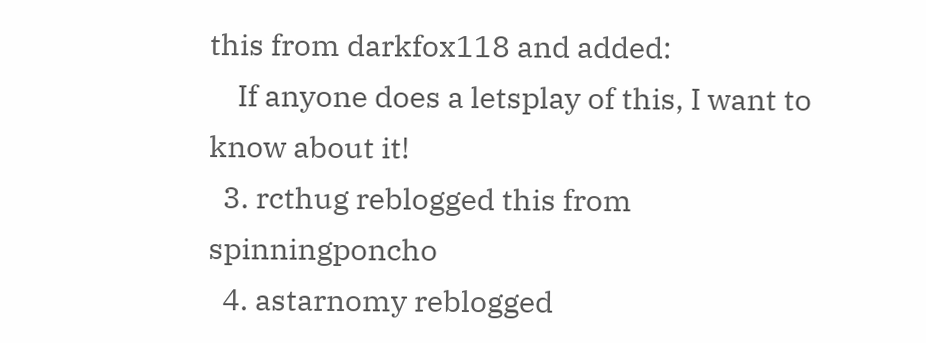this from darkfox118 and added:
    If anyone does a letsplay of this, I want to know about it!
  3. rcthug reblogged this from spinningponcho
  4. astarnomy reblogged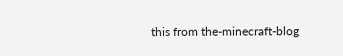this from the-minecraft-blog